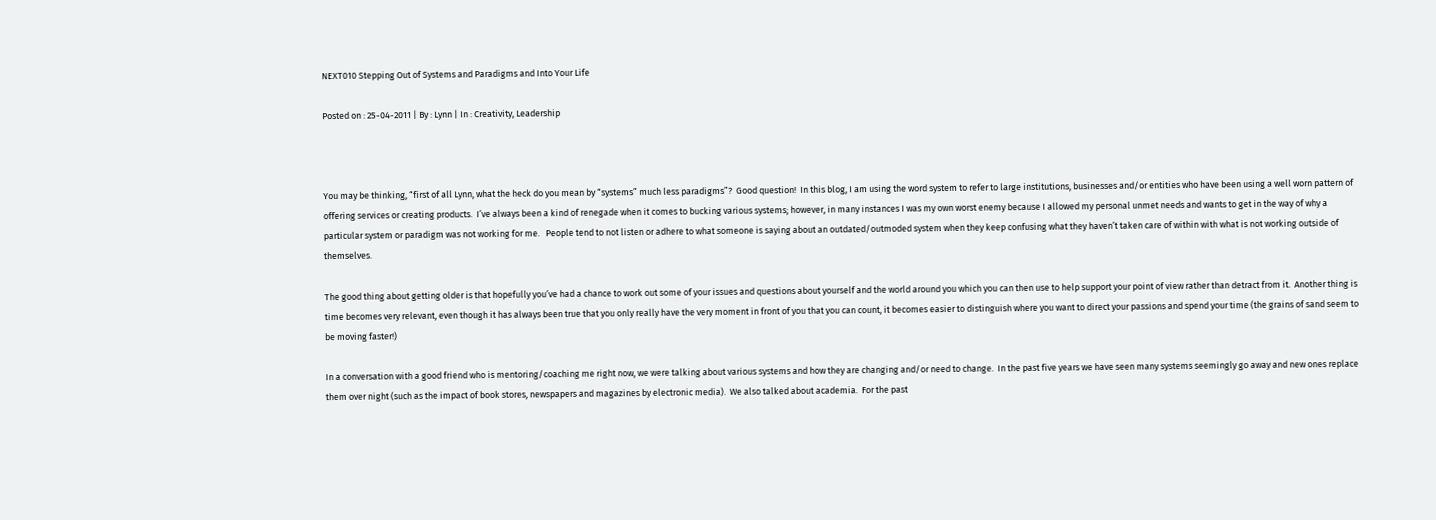NEXT010 Stepping Out of Systems and Paradigms and Into Your Life

Posted on : 25-04-2011 | By : Lynn | In : Creativity, Leadership



You may be thinking, “first of all Lynn, what the heck do you mean by “systems” much less paradigms”?  Good question!  In this blog, I am using the word system to refer to large institutions, businesses and/or entities who have been using a well worn pattern of offering services or creating products.  I’ve always been a kind of renegade when it comes to bucking various systems; however, in many instances I was my own worst enemy because I allowed my personal unmet needs and wants to get in the way of why a particular system or paradigm was not working for me.   People tend to not listen or adhere to what someone is saying about an outdated/outmoded system when they keep confusing what they haven’t taken care of within with what is not working outside of themselves.

The good thing about getting older is that hopefully you’ve had a chance to work out some of your issues and questions about yourself and the world around you which you can then use to help support your point of view rather than detract from it.  Another thing is time becomes very relevant, even though it has always been true that you only really have the very moment in front of you that you can count, it becomes easier to distinguish where you want to direct your passions and spend your time (the grains of sand seem to be moving faster!)

In a conversation with a good friend who is mentoring/coaching me right now, we were talking about various systems and how they are changing and/or need to change.  In the past five years we have seen many systems seemingly go away and new ones replace them over night (such as the impact of book stores, newspapers and magazines by electronic media).  We also talked about academia.  For the past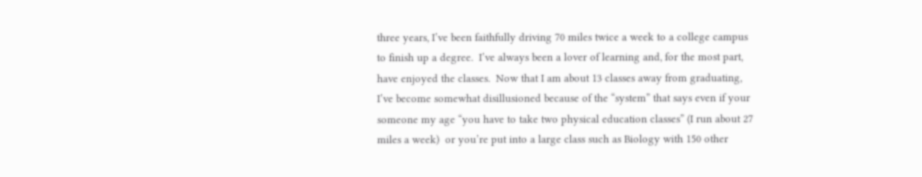three years, I’ve been faithfully driving 70 miles twice a week to a college campus to finish up a degree.  I’ve always been a lover of learning and, for the most part, have enjoyed the classes.  Now that I am about 13 classes away from graduating, I’ve become somewhat disillusioned because of the “system” that says even if your someone my age “you have to take two physical education classes” (I run about 27 miles a week)  or you’re put into a large class such as Biology with 150 other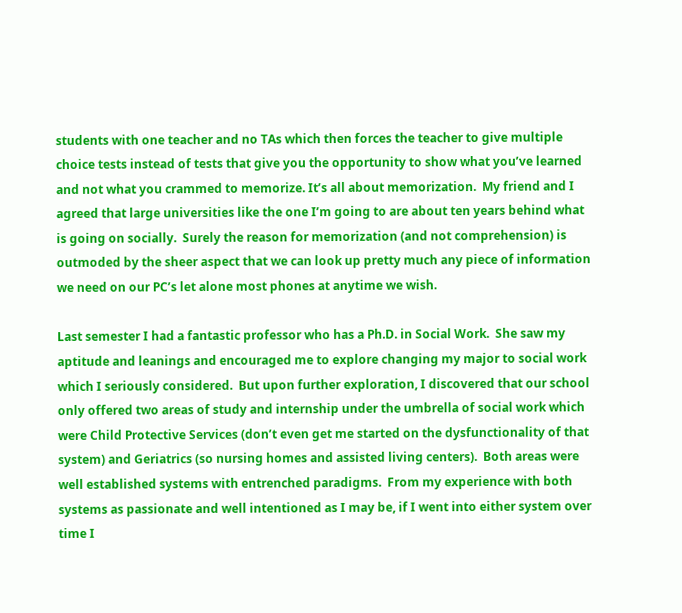students with one teacher and no TAs which then forces the teacher to give multiple choice tests instead of tests that give you the opportunity to show what you’ve learned and not what you crammed to memorize. It’s all about memorization.  My friend and I agreed that large universities like the one I’m going to are about ten years behind what is going on socially.  Surely the reason for memorization (and not comprehension) is outmoded by the sheer aspect that we can look up pretty much any piece of information we need on our PC’s let alone most phones at anytime we wish.

Last semester I had a fantastic professor who has a Ph.D. in Social Work.  She saw my aptitude and leanings and encouraged me to explore changing my major to social work which I seriously considered.  But upon further exploration, I discovered that our school only offered two areas of study and internship under the umbrella of social work which were Child Protective Services (don’t even get me started on the dysfunctionality of that system) and Geriatrics (so nursing homes and assisted living centers).  Both areas were well established systems with entrenched paradigms.  From my experience with both systems as passionate and well intentioned as I may be, if I went into either system over time I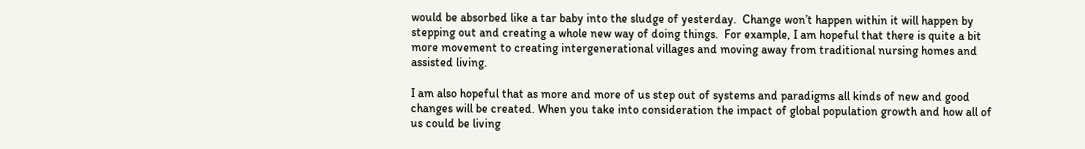would be absorbed like a tar baby into the sludge of yesterday.  Change won’t happen within it will happen by stepping out and creating a whole new way of doing things.  For example, I am hopeful that there is quite a bit more movement to creating intergenerational villages and moving away from traditional nursing homes and assisted living.

I am also hopeful that as more and more of us step out of systems and paradigms all kinds of new and good changes will be created. When you take into consideration the impact of global population growth and how all of us could be living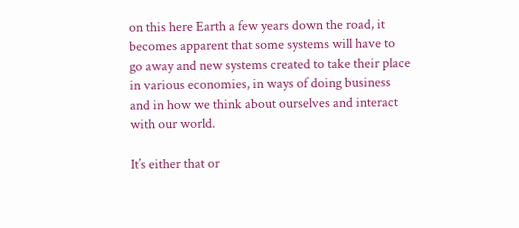on this here Earth a few years down the road, it becomes apparent that some systems will have to go away and new systems created to take their place in various economies, in ways of doing business and in how we think about ourselves and interact with our world.

It’s either that or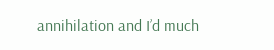annihilation and I’d much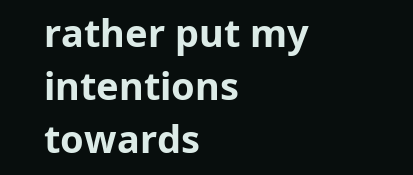rather put my intentions towards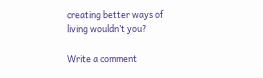creating better ways of living wouldn’t you?

Write a comment